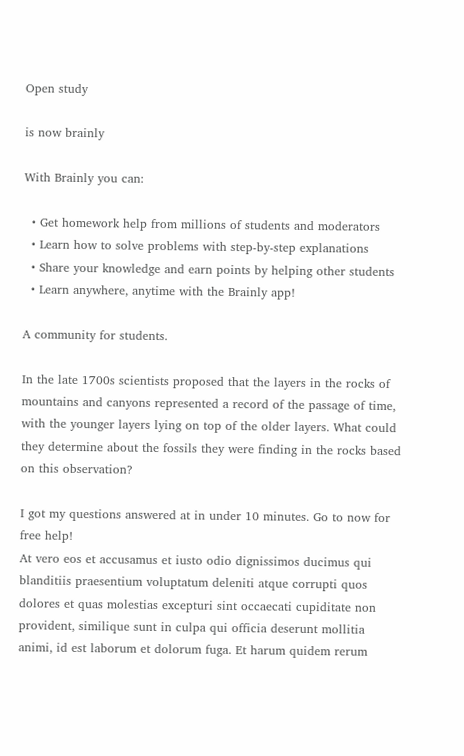Open study

is now brainly

With Brainly you can:

  • Get homework help from millions of students and moderators
  • Learn how to solve problems with step-by-step explanations
  • Share your knowledge and earn points by helping other students
  • Learn anywhere, anytime with the Brainly app!

A community for students.

In the late 1700s scientists proposed that the layers in the rocks of mountains and canyons represented a record of the passage of time, with the younger layers lying on top of the older layers. What could they determine about the fossils they were finding in the rocks based on this observation?

I got my questions answered at in under 10 minutes. Go to now for free help!
At vero eos et accusamus et iusto odio dignissimos ducimus qui blanditiis praesentium voluptatum deleniti atque corrupti quos dolores et quas molestias excepturi sint occaecati cupiditate non provident, similique sunt in culpa qui officia deserunt mollitia animi, id est laborum et dolorum fuga. Et harum quidem rerum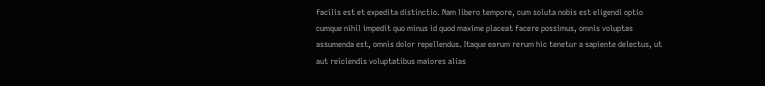facilis est et expedita distinctio. Nam libero tempore, cum soluta nobis est eligendi optio cumque nihil impedit quo minus id quod maxime placeat facere possimus, omnis voluptas assumenda est, omnis dolor repellendus. Itaque earum rerum hic tenetur a sapiente delectus, ut aut reiciendis voluptatibus maiores alias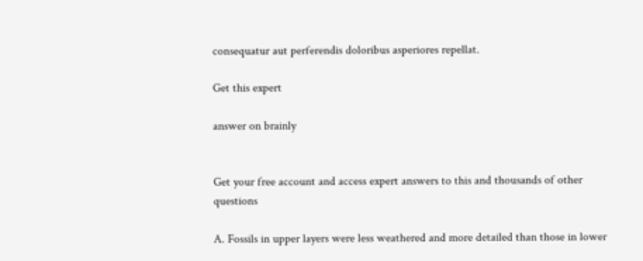consequatur aut perferendis doloribus asperiores repellat.

Get this expert

answer on brainly


Get your free account and access expert answers to this and thousands of other questions

A. Fossils in upper layers were less weathered and more detailed than those in lower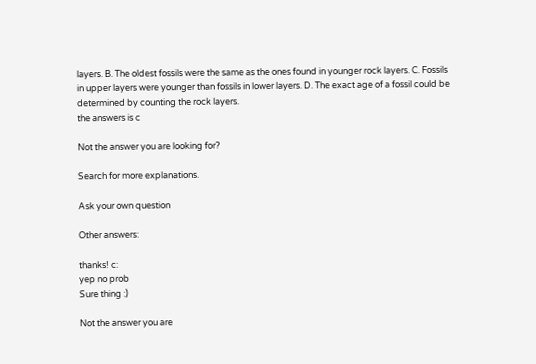layers. B. The oldest fossils were the same as the ones found in younger rock layers. C. Fossils in upper layers were younger than fossils in lower layers. D. The exact age of a fossil could be determined by counting the rock layers.
the answers is c

Not the answer you are looking for?

Search for more explanations.

Ask your own question

Other answers:

thanks! c:
yep no prob
Sure thing :)

Not the answer you are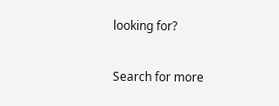looking for?

Search for more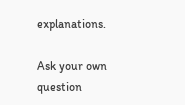explanations.

Ask your own question